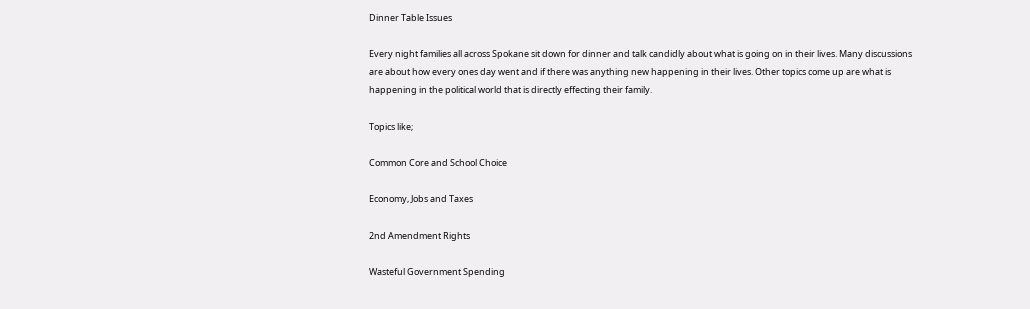Dinner Table Issues

Every night families all across Spokane sit down for dinner and talk candidly about what is going on in their lives. Many discussions are about how every ones day went and if there was anything new happening in their lives. Other topics come up are what is happening in the political world that is directly effecting their family.

Topics like;

Common Core and School Choice

Economy, Jobs and Taxes

2nd Amendment Rights

Wasteful Government Spending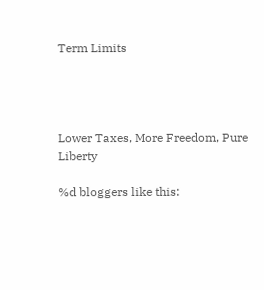Term Limits




Lower Taxes, More Freedom, Pure Liberty

%d bloggers like this: